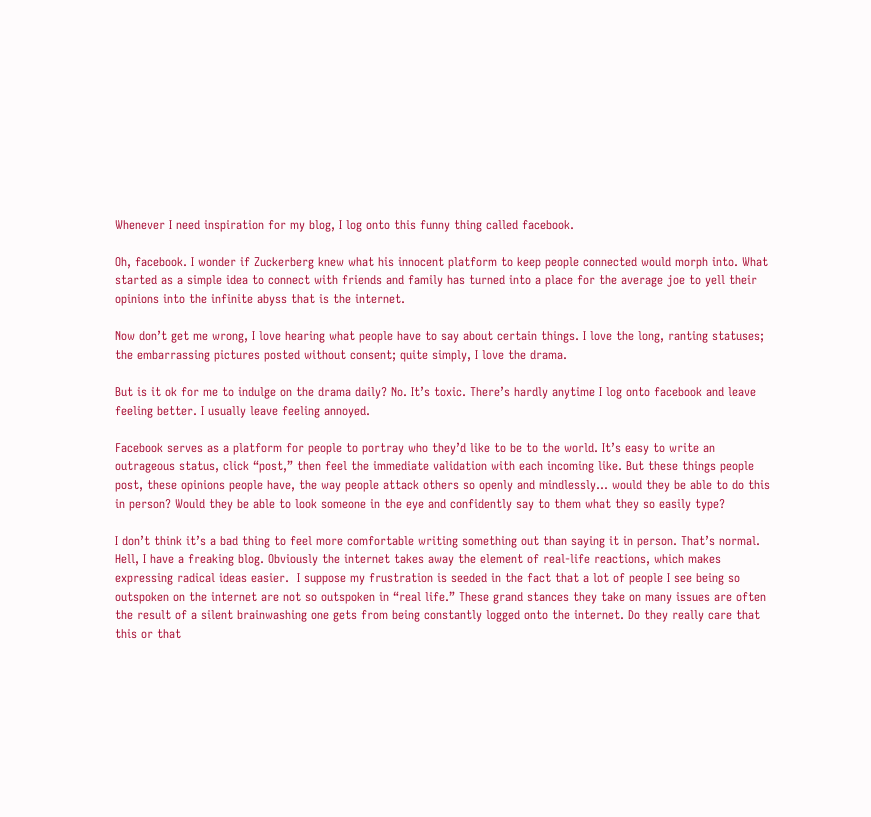Whenever I need inspiration for my blog, I log onto this funny thing called facebook.

Oh, facebook. I wonder if Zuckerberg knew what his innocent platform to keep people connected would morph into. What started as a simple idea to connect with friends and family has turned into a place for the average joe to yell their opinions into the infinite abyss that is the internet.

Now don’t get me wrong, I love hearing what people have to say about certain things. I love the long, ranting statuses; the embarrassing pictures posted without consent; quite simply, I love the drama.

But is it ok for me to indulge on the drama daily? No. It’s toxic. There’s hardly anytime I log onto facebook and leave feeling better. I usually leave feeling annoyed.

Facebook serves as a platform for people to portray who they’d like to be to the world. It’s easy to write an outrageous status, click “post,” then feel the immediate validation with each incoming like. But these things people post, these opinions people have, the way people attack others so openly and mindlessly… would they be able to do this in person? Would they be able to look someone in the eye and confidently say to them what they so easily type?

I don’t think it’s a bad thing to feel more comfortable writing something out than saying it in person. That’s normal. Hell, I have a freaking blog. Obviously the internet takes away the element of real-life reactions, which makes expressing radical ideas easier.  I suppose my frustration is seeded in the fact that a lot of people I see being so outspoken on the internet are not so outspoken in “real life.” These grand stances they take on many issues are often the result of a silent brainwashing one gets from being constantly logged onto the internet. Do they really care that this or that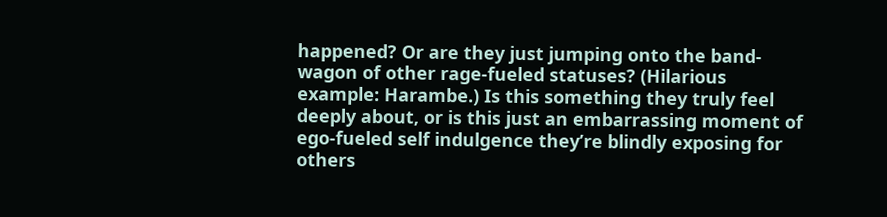happened? Or are they just jumping onto the band-wagon of other rage-fueled statuses? (Hilarious example: Harambe.) Is this something they truly feel deeply about, or is this just an embarrassing moment of ego-fueled self indulgence they’re blindly exposing for others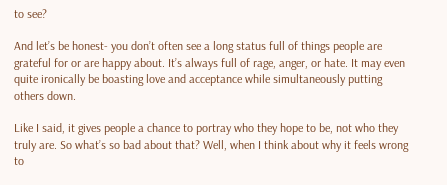to see?

And let’s be honest- you don’t often see a long status full of things people are grateful for or are happy about. It’s always full of rage, anger, or hate. It may even quite ironically be boasting love and acceptance while simultaneously putting others down.

Like I said, it gives people a chance to portray who they hope to be, not who they truly are. So what’s so bad about that? Well, when I think about why it feels wrong to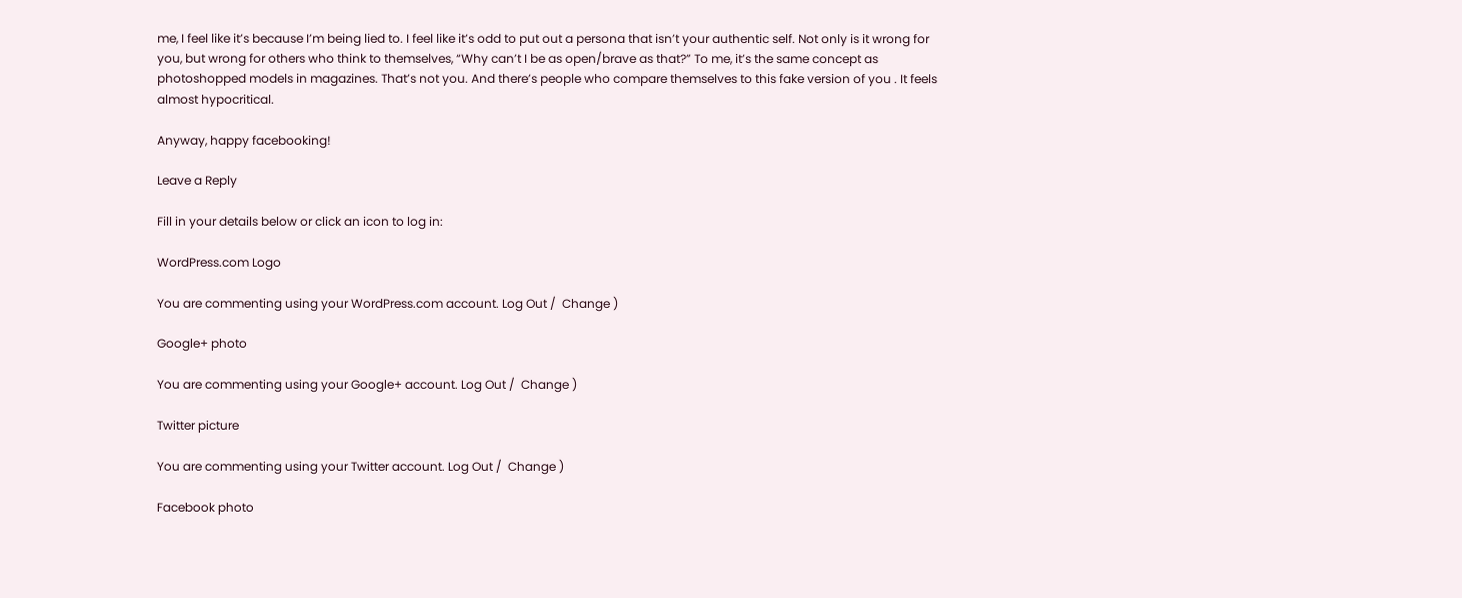me, I feel like it’s because I’m being lied to. I feel like it’s odd to put out a persona that isn’t your authentic self. Not only is it wrong for you, but wrong for others who think to themselves, “Why can’t I be as open/brave as that?” To me, it’s the same concept as photoshopped models in magazines. That’s not you. And there’s people who compare themselves to this fake version of you . It feels almost hypocritical.

Anyway, happy facebooking!

Leave a Reply

Fill in your details below or click an icon to log in:

WordPress.com Logo

You are commenting using your WordPress.com account. Log Out /  Change )

Google+ photo

You are commenting using your Google+ account. Log Out /  Change )

Twitter picture

You are commenting using your Twitter account. Log Out /  Change )

Facebook photo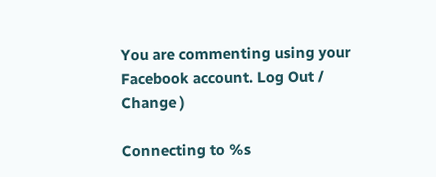You are commenting using your Facebook account. Log Out /  Change )

Connecting to %s